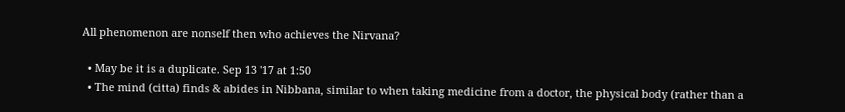All phenomenon are nonself then who achieves the Nirvana?

  • May be it is a duplicate. Sep 13 '17 at 1:50
  • The mind (citta) finds & abides in Nibbana, similar to when taking medicine from a doctor, the physical body (rather than a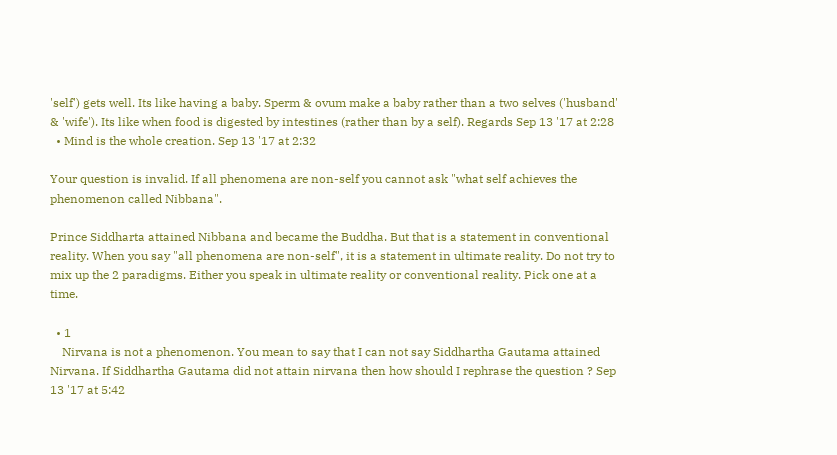'self') gets well. Its like having a baby. Sperm & ovum make a baby rather than a two selves ('husband' & 'wife'). Its like when food is digested by intestines (rather than by a self). Regards Sep 13 '17 at 2:28
  • Mind is the whole creation. Sep 13 '17 at 2:32

Your question is invalid. If all phenomena are non-self you cannot ask "what self achieves the phenomenon called Nibbana".

Prince Siddharta attained Nibbana and became the Buddha. But that is a statement in conventional reality. When you say "all phenomena are non-self", it is a statement in ultimate reality. Do not try to mix up the 2 paradigms. Either you speak in ultimate reality or conventional reality. Pick one at a time.

  • 1
    Nirvana is not a phenomenon. You mean to say that I can not say Siddhartha Gautama attained Nirvana. If Siddhartha Gautama did not attain nirvana then how should I rephrase the question ? Sep 13 '17 at 5:42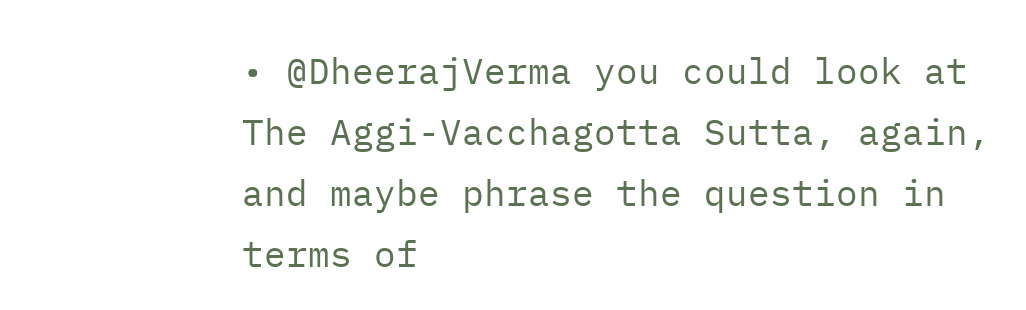• @DheerajVerma you could look at The Aggi-Vacchagotta Sutta, again, and maybe phrase the question in terms of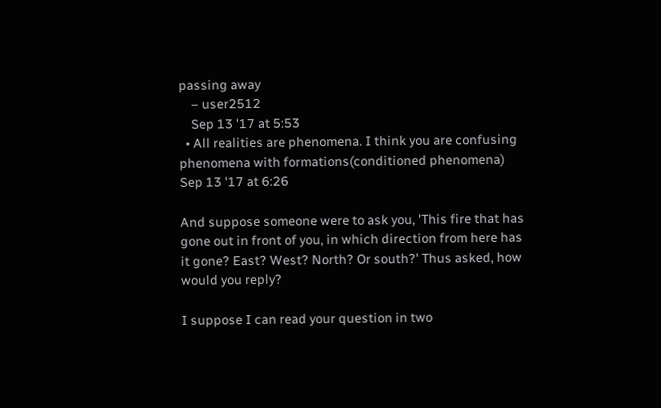passing away
    – user2512
    Sep 13 '17 at 5:53
  • All realities are phenomena. I think you are confusing phenomena with formations(conditioned phenomena) Sep 13 '17 at 6:26

And suppose someone were to ask you, 'This fire that has gone out in front of you, in which direction from here has it gone? East? West? North? Or south?' Thus asked, how would you reply?

I suppose I can read your question in two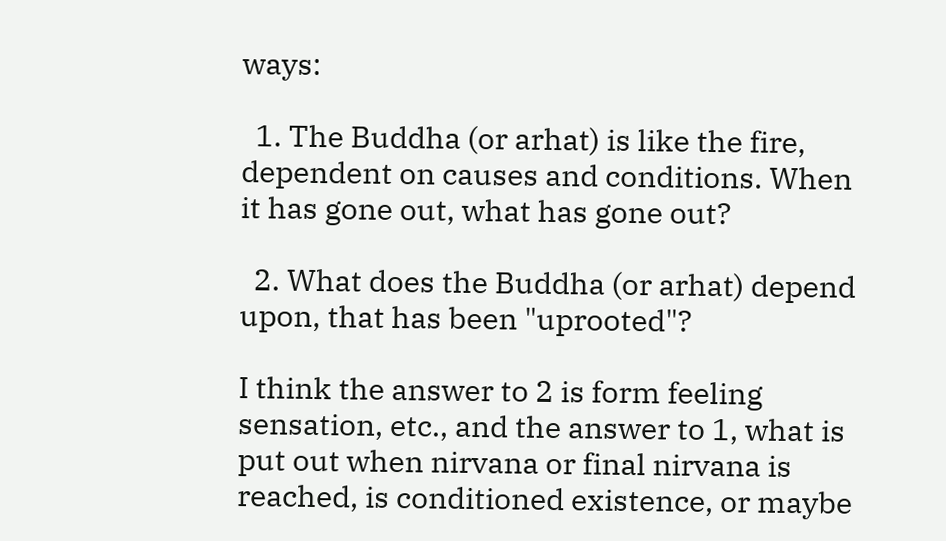ways:

  1. The Buddha (or arhat) is like the fire, dependent on causes and conditions. When it has gone out, what has gone out?

  2. What does the Buddha (or arhat) depend upon, that has been "uprooted"?

I think the answer to 2 is form feeling sensation, etc., and the answer to 1, what is put out when nirvana or final nirvana is reached, is conditioned existence, or maybe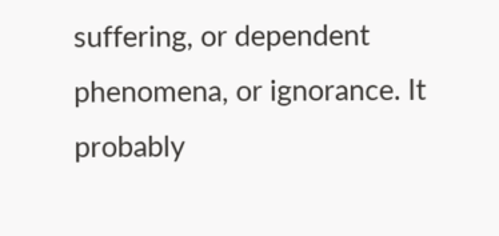suffering, or dependent phenomena, or ignorance. It probably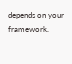depends on your framework.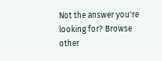Not the answer you're looking for? Browse other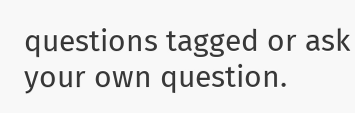questions tagged or ask your own question.